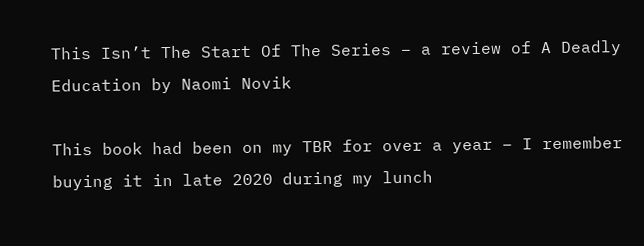This Isn’t The Start Of The Series – a review of A Deadly Education by Naomi Novik

This book had been on my TBR for over a year – I remember buying it in late 2020 during my lunch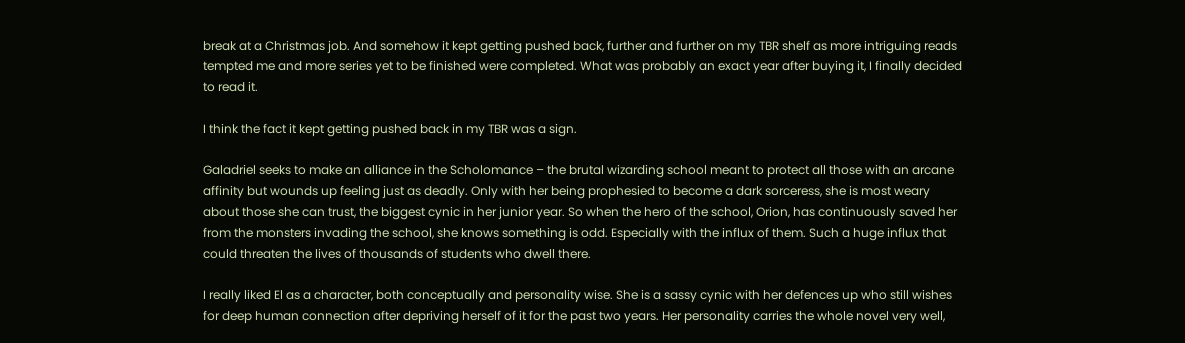break at a Christmas job. And somehow it kept getting pushed back, further and further on my TBR shelf as more intriguing reads tempted me and more series yet to be finished were completed. What was probably an exact year after buying it, I finally decided to read it.

I think the fact it kept getting pushed back in my TBR was a sign.

Galadriel seeks to make an alliance in the Scholomance – the brutal wizarding school meant to protect all those with an arcane affinity but wounds up feeling just as deadly. Only with her being prophesied to become a dark sorceress, she is most weary about those she can trust, the biggest cynic in her junior year. So when the hero of the school, Orion, has continuously saved her from the monsters invading the school, she knows something is odd. Especially with the influx of them. Such a huge influx that could threaten the lives of thousands of students who dwell there.

I really liked El as a character, both conceptually and personality wise. She is a sassy cynic with her defences up who still wishes for deep human connection after depriving herself of it for the past two years. Her personality carries the whole novel very well,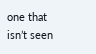one that isn’t seen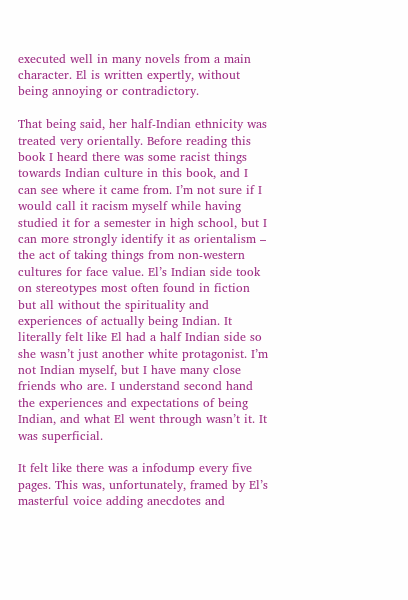executed well in many novels from a main character. El is written expertly, without being annoying or contradictory.

That being said, her half-Indian ethnicity was treated very orientally. Before reading this book I heard there was some racist things towards Indian culture in this book, and I can see where it came from. I’m not sure if I would call it racism myself while having studied it for a semester in high school, but I can more strongly identify it as orientalism – the act of taking things from non-western cultures for face value. El’s Indian side took on stereotypes most often found in fiction but all without the spirituality and experiences of actually being Indian. It literally felt like El had a half Indian side so she wasn’t just another white protagonist. I’m not Indian myself, but I have many close friends who are. I understand second hand the experiences and expectations of being Indian, and what El went through wasn’t it. It was superficial.

It felt like there was a infodump every five pages. This was, unfortunately, framed by El’s masterful voice adding anecdotes and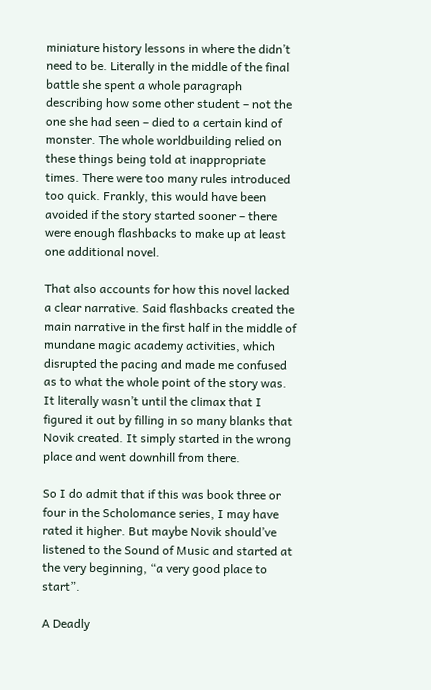miniature history lessons in where the didn’t need to be. Literally in the middle of the final battle she spent a whole paragraph describing how some other student – not the one she had seen – died to a certain kind of monster. The whole worldbuilding relied on these things being told at inappropriate times. There were too many rules introduced too quick. Frankly, this would have been avoided if the story started sooner – there were enough flashbacks to make up at least one additional novel.

That also accounts for how this novel lacked a clear narrative. Said flashbacks created the main narrative in the first half in the middle of mundane magic academy activities, which disrupted the pacing and made me confused as to what the whole point of the story was. It literally wasn’t until the climax that I figured it out by filling in so many blanks that Novik created. It simply started in the wrong place and went downhill from there.

So I do admit that if this was book three or four in the Scholomance series, I may have rated it higher. But maybe Novik should’ve listened to the Sound of Music and started at the very beginning, “a very good place to start”.

A Deadly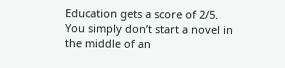Education gets a score of 2/5. You simply don’t start a novel in the middle of an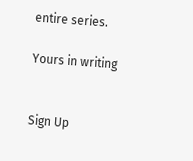entire series.

Yours in writing


Sign Up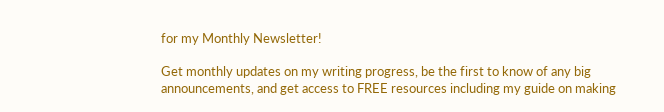for my Monthly Newsletter!

Get monthly updates on my writing progress, be the first to know of any big announcements, and get access to FREE resources including my guide on making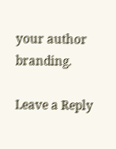your author branding.

Leave a Reply